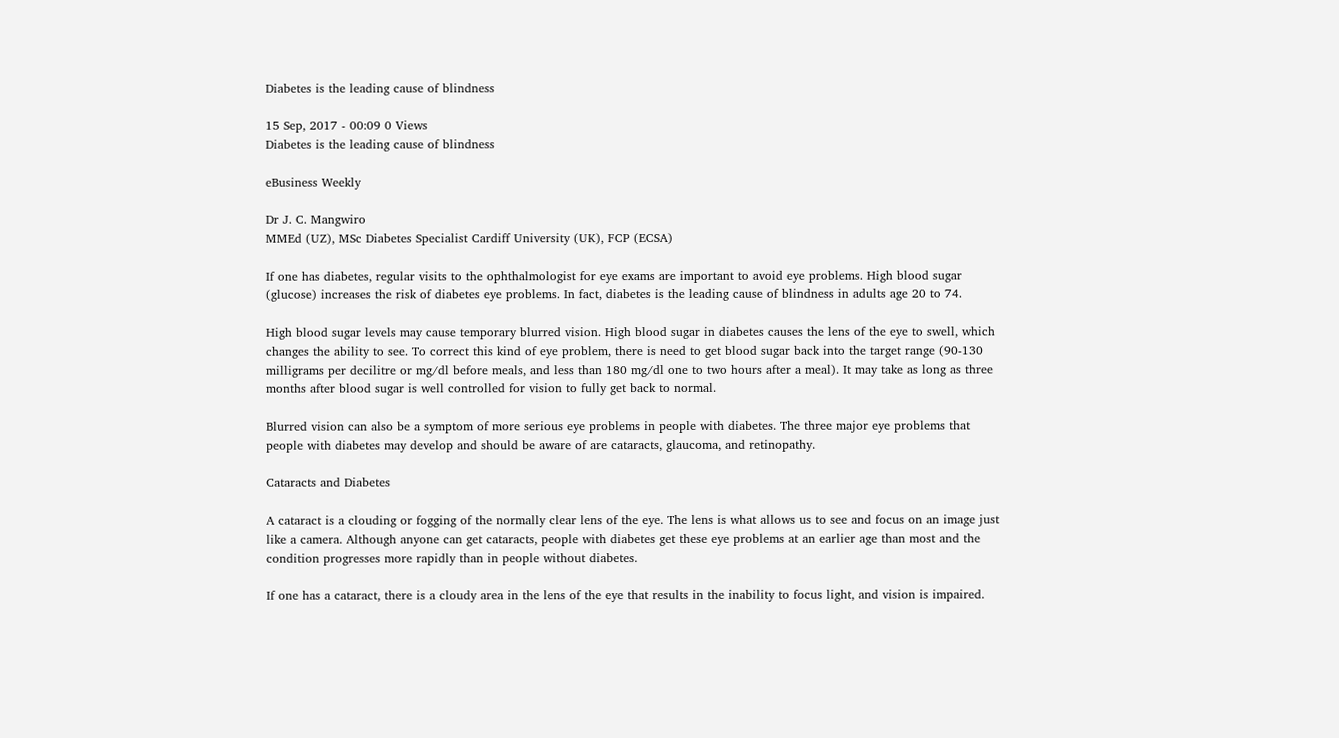Diabetes is the leading cause of blindness

15 Sep, 2017 - 00:09 0 Views
Diabetes is the leading cause of blindness

eBusiness Weekly

Dr J. C. Mangwiro
MMEd (UZ), MSc Diabetes Specialist Cardiff University (UK), FCP (ECSA)

If one has diabetes, regular visits to the ophthalmologist for eye exams are important to avoid eye problems. High blood sugar (glucose) increases the risk of diabetes eye problems. In fact, diabetes is the leading cause of blindness in adults age 20 to 74.

High blood sugar levels may cause temporary blurred vision. High blood sugar in diabetes causes the lens of the eye to swell, which changes the ability to see. To correct this kind of eye problem, there is need to get blood sugar back into the target range (90-130 milligrams per decilitre or mg/dl before meals, and less than 180 mg/dl one to two hours after a meal). It may take as long as three months after blood sugar is well controlled for vision to fully get back to normal.

Blurred vision can also be a symptom of more serious eye problems in people with diabetes. The three major eye problems that people with diabetes may develop and should be aware of are cataracts, glaucoma, and retinopathy.

Cataracts and Diabetes

A cataract is a clouding or fogging of the normally clear lens of the eye. The lens is what allows us to see and focus on an image just like a camera. Although anyone can get cataracts, people with diabetes get these eye problems at an earlier age than most and the condition progresses more rapidly than in people without diabetes.

If one has a cataract, there is a cloudy area in the lens of the eye that results in the inability to focus light, and vision is impaired.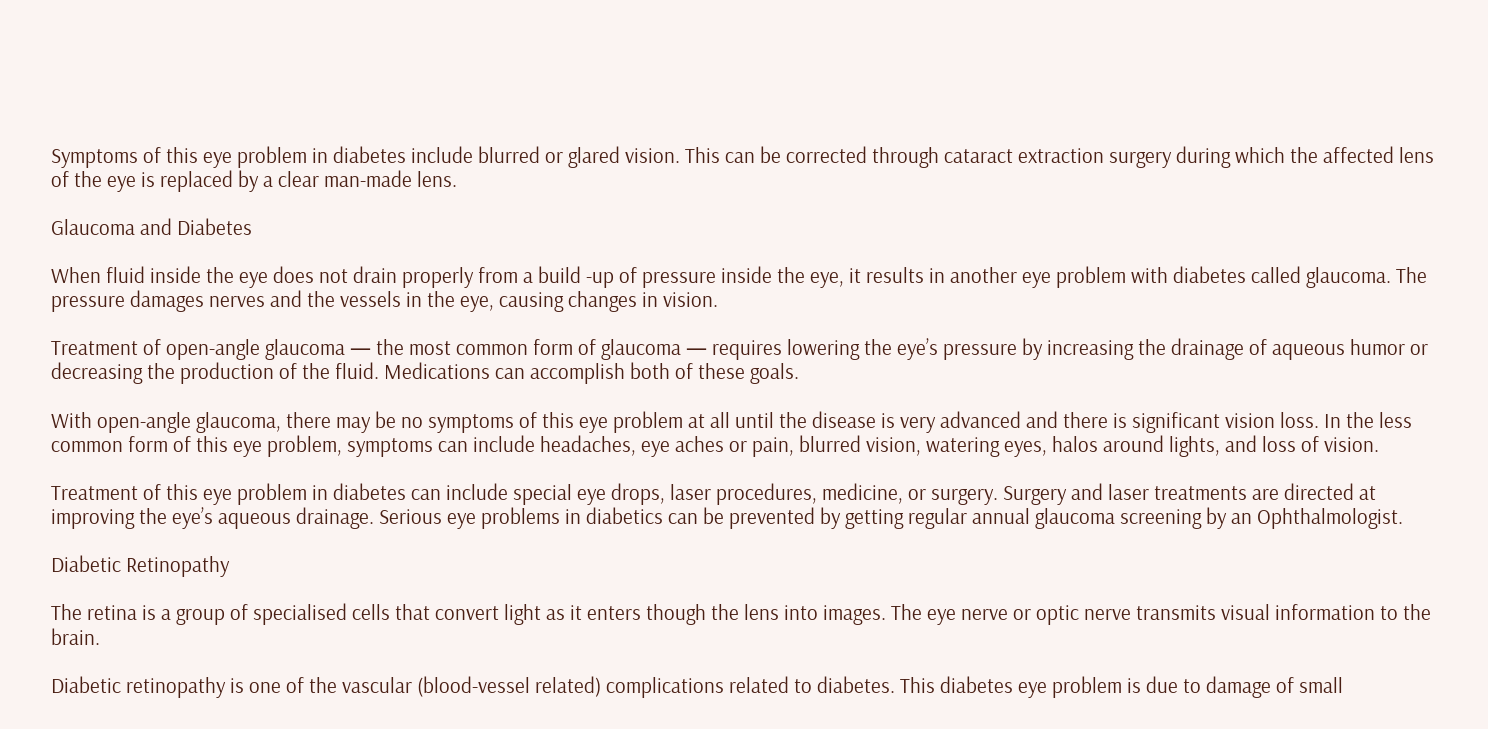Symptoms of this eye problem in diabetes include blurred or glared vision. This can be corrected through cataract extraction surgery during which the affected lens of the eye is replaced by a clear man-made lens.

Glaucoma and Diabetes

When fluid inside the eye does not drain properly from a build -up of pressure inside the eye, it results in another eye problem with diabetes called glaucoma. The pressure damages nerves and the vessels in the eye, causing changes in vision.

Treatment of open-angle glaucoma — the most common form of glaucoma — requires lowering the eye’s pressure by increasing the drainage of aqueous humor or decreasing the production of the fluid. Medications can accomplish both of these goals.

With open-angle glaucoma, there may be no symptoms of this eye problem at all until the disease is very advanced and there is significant vision loss. In the less common form of this eye problem, symptoms can include headaches, eye aches or pain, blurred vision, watering eyes, halos around lights, and loss of vision.

Treatment of this eye problem in diabetes can include special eye drops, laser procedures, medicine, or surgery. Surgery and laser treatments are directed at improving the eye’s aqueous drainage. Serious eye problems in diabetics can be prevented by getting regular annual glaucoma screening by an Ophthalmologist.

Diabetic Retinopathy

The retina is a group of specialised cells that convert light as it enters though the lens into images. The eye nerve or optic nerve transmits visual information to the brain.

Diabetic retinopathy is one of the vascular (blood-vessel related) complications related to diabetes. This diabetes eye problem is due to damage of small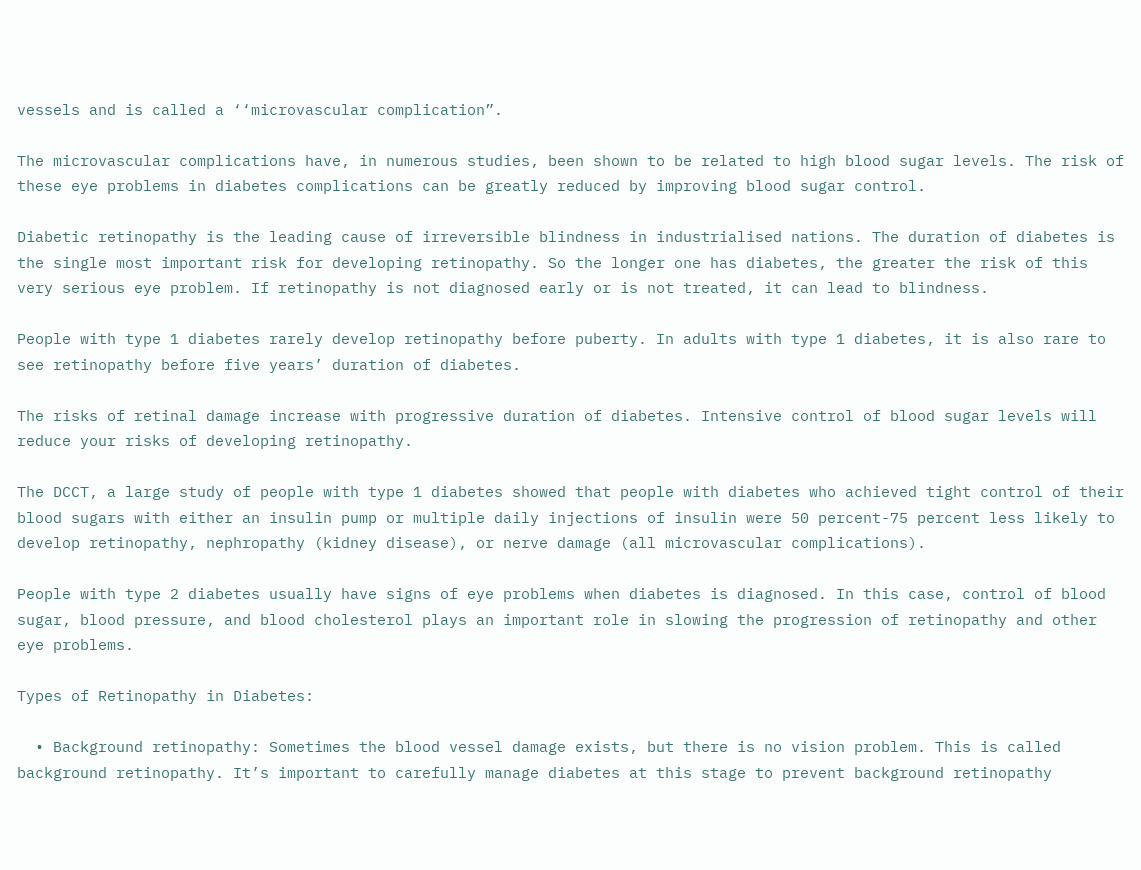vessels and is called a ‘‘microvascular complication”.

The microvascular complications have, in numerous studies, been shown to be related to high blood sugar levels. The risk of these eye problems in diabetes complications can be greatly reduced by improving blood sugar control.

Diabetic retinopathy is the leading cause of irreversible blindness in industrialised nations. The duration of diabetes is the single most important risk for developing retinopathy. So the longer one has diabetes, the greater the risk of this very serious eye problem. If retinopathy is not diagnosed early or is not treated, it can lead to blindness.

People with type 1 diabetes rarely develop retinopathy before puberty. In adults with type 1 diabetes, it is also rare to see retinopathy before five years’ duration of diabetes.

The risks of retinal damage increase with progressive duration of diabetes. Intensive control of blood sugar levels will reduce your risks of developing retinopathy.

The DCCT, a large study of people with type 1 diabetes showed that people with diabetes who achieved tight control of their blood sugars with either an insulin pump or multiple daily injections of insulin were 50 percent-75 percent less likely to develop retinopathy, nephropathy (kidney disease), or nerve damage (all microvascular complications).

People with type 2 diabetes usually have signs of eye problems when diabetes is diagnosed. In this case, control of blood sugar, blood pressure, and blood cholesterol plays an important role in slowing the progression of retinopathy and other eye problems.

Types of Retinopathy in Diabetes:

  • Background retinopathy: Sometimes the blood vessel damage exists, but there is no vision problem. This is called background retinopathy. It’s important to carefully manage diabetes at this stage to prevent background retinopathy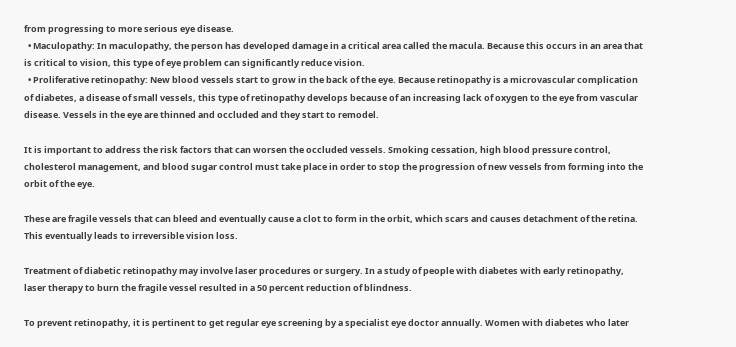from progressing to more serious eye disease.
  • Maculopathy: In maculopathy, the person has developed damage in a critical area called the macula. Because this occurs in an area that is critical to vision, this type of eye problem can significantly reduce vision.
  • Proliferative retinopathy: New blood vessels start to grow in the back of the eye. Because retinopathy is a microvascular complication of diabetes, a disease of small vessels, this type of retinopathy develops because of an increasing lack of oxygen to the eye from vascular disease. Vessels in the eye are thinned and occluded and they start to remodel.

It is important to address the risk factors that can worsen the occluded vessels. Smoking cessation, high blood pressure control, cholesterol management, and blood sugar control must take place in order to stop the progression of new vessels from forming into the orbit of the eye.

These are fragile vessels that can bleed and eventually cause a clot to form in the orbit, which scars and causes detachment of the retina. This eventually leads to irreversible vision loss.

Treatment of diabetic retinopathy may involve laser procedures or surgery. In a study of people with diabetes with early retinopathy, laser therapy to burn the fragile vessel resulted in a 50 percent reduction of blindness.

To prevent retinopathy, it is pertinent to get regular eye screening by a specialist eye doctor annually. Women with diabetes who later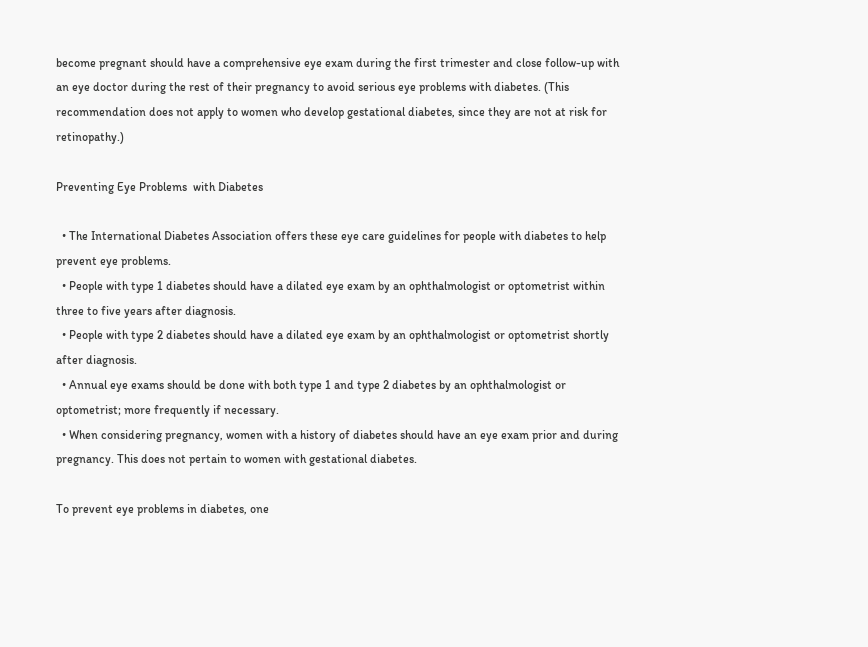become pregnant should have a comprehensive eye exam during the first trimester and close follow-up with an eye doctor during the rest of their pregnancy to avoid serious eye problems with diabetes. (This recommendation does not apply to women who develop gestational diabetes, since they are not at risk for retinopathy.)

Preventing Eye Problems  with Diabetes

  • The International Diabetes Association offers these eye care guidelines for people with diabetes to help prevent eye problems.
  • People with type 1 diabetes should have a dilated eye exam by an ophthalmologist or optometrist within three to five years after diagnosis.
  • People with type 2 diabetes should have a dilated eye exam by an ophthalmologist or optometrist shortly after diagnosis.
  • Annual eye exams should be done with both type 1 and type 2 diabetes by an ophthalmologist or optometrist; more frequently if necessary.
  • When considering pregnancy, women with a history of diabetes should have an eye exam prior and during pregnancy. This does not pertain to women with gestational diabetes.

To prevent eye problems in diabetes, one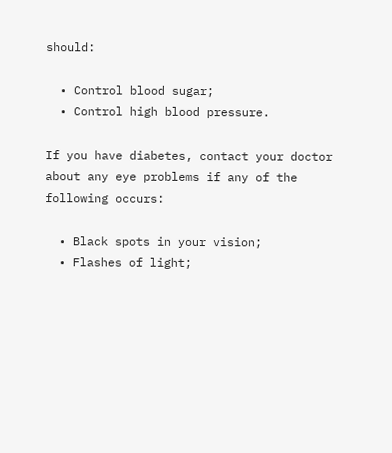should:

  • Control blood sugar;
  • Control high blood pressure.

If you have diabetes, contact your doctor about any eye problems if any of the following occurs:

  • Black spots in your vision;
  • Flashes of light;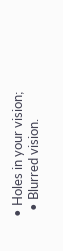• Holes in your vision;
  • Blurred vision.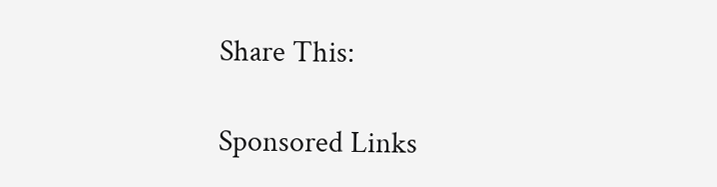Share This:

Sponsored Links